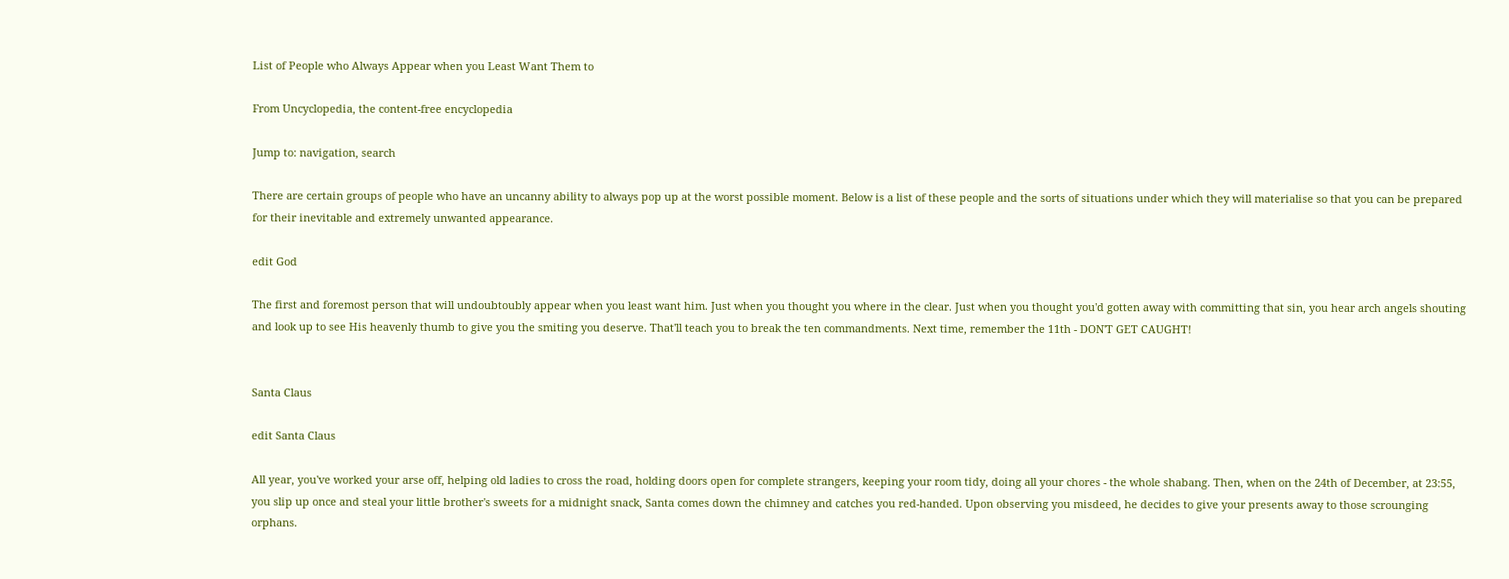List of People who Always Appear when you Least Want Them to

From Uncyclopedia, the content-free encyclopedia

Jump to: navigation, search

There are certain groups of people who have an uncanny ability to always pop up at the worst possible moment. Below is a list of these people and the sorts of situations under which they will materialise so that you can be prepared for their inevitable and extremely unwanted appearance.

edit God

The first and foremost person that will undoubtoubly appear when you least want him. Just when you thought you where in the clear. Just when you thought you'd gotten away with committing that sin, you hear arch angels shouting and look up to see His heavenly thumb to give you the smiting you deserve. That'll teach you to break the ten commandments. Next time, remember the 11th - DON'T GET CAUGHT!


Santa Claus

edit Santa Claus

All year, you've worked your arse off, helping old ladies to cross the road, holding doors open for complete strangers, keeping your room tidy, doing all your chores - the whole shabang. Then, when on the 24th of December, at 23:55, you slip up once and steal your little brother's sweets for a midnight snack, Santa comes down the chimney and catches you red-handed. Upon observing you misdeed, he decides to give your presents away to those scrounging orphans.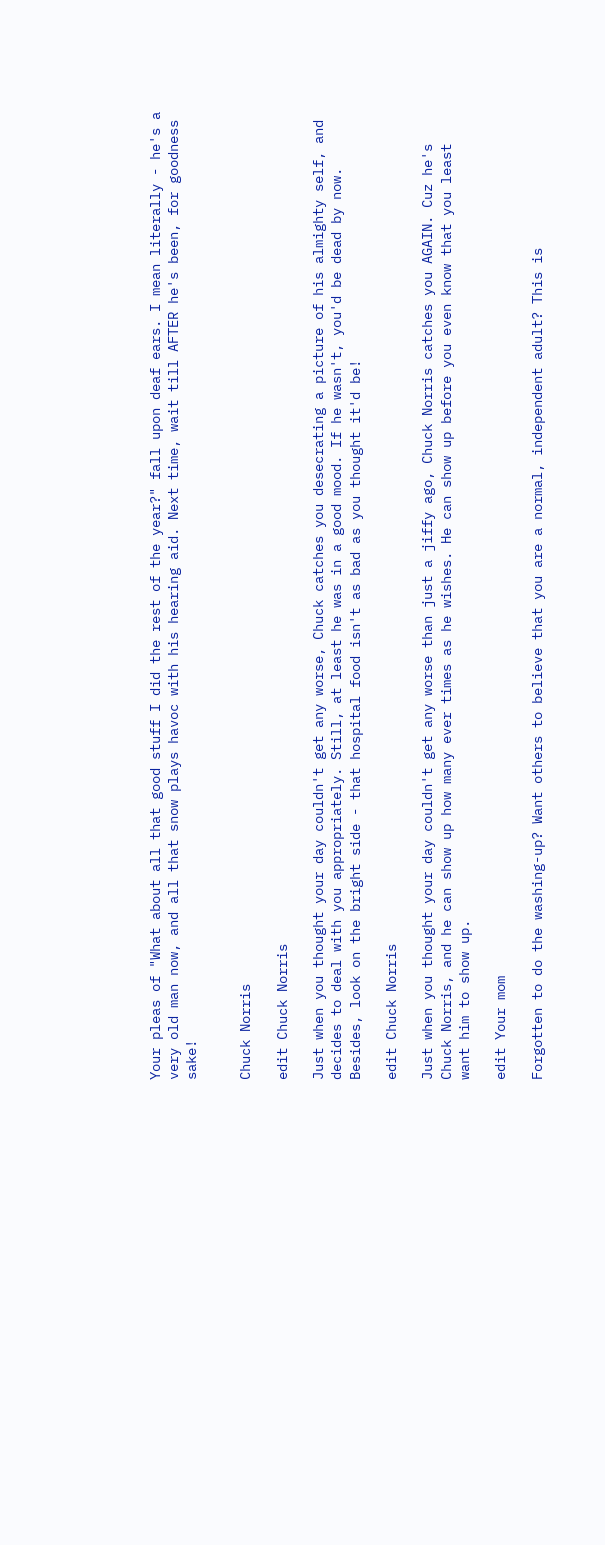Your pleas of "What about all that good stuff I did the rest of the year?" fall upon deaf ears. I mean literally - he's a very old man now, and all that snow plays havoc with his hearing aid. Next time, wait till AFTER he's been, for goodness sake!


Chuck Norris

edit Chuck Norris

Just when you thought your day couldn't get any worse, Chuck catches you desecrating a picture of his almighty self, and decides to deal with you appropriately. Still, at least he was in a good mood. If he wasn't, you'd be dead by now. Besides, look on the bright side - that hospital food isn't as bad as you thought it'd be!

edit Chuck Norris

Just when you thought your day couldn't get any worse than just a jiffy ago, Chuck Norris catches you AGAIN. Cuz he's Chuck Norris, and he can show up how many ever times as he wishes. He can show up before you even know that you least want him to show up.

edit Your mom

Forgotten to do the washing-up? Want others to believe that you are a normal, independent adult? This is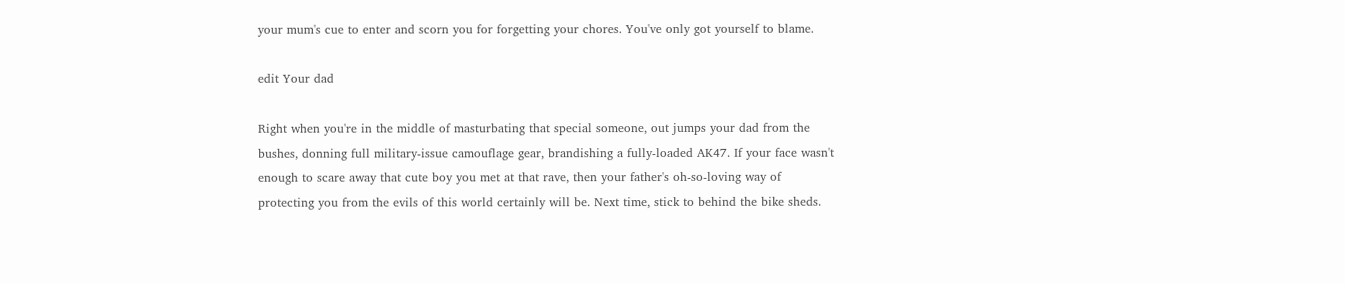your mum's cue to enter and scorn you for forgetting your chores. You've only got yourself to blame.

edit Your dad

Right when you're in the middle of masturbating that special someone, out jumps your dad from the bushes, donning full military-issue camouflage gear, brandishing a fully-loaded AK47. If your face wasn't enough to scare away that cute boy you met at that rave, then your father's oh-so-loving way of protecting you from the evils of this world certainly will be. Next time, stick to behind the bike sheds.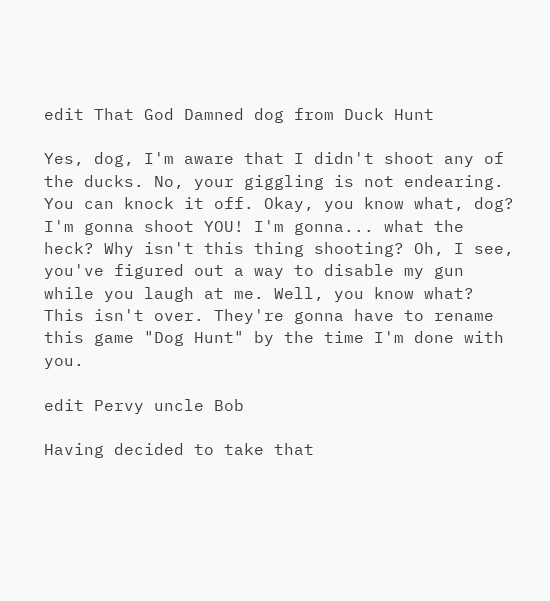edit That God Damned dog from Duck Hunt

Yes, dog, I'm aware that I didn't shoot any of the ducks. No, your giggling is not endearing. You can knock it off. Okay, you know what, dog? I'm gonna shoot YOU! I'm gonna... what the heck? Why isn't this thing shooting? Oh, I see, you've figured out a way to disable my gun while you laugh at me. Well, you know what? This isn't over. They're gonna have to rename this game "Dog Hunt" by the time I'm done with you.

edit Pervy uncle Bob

Having decided to take that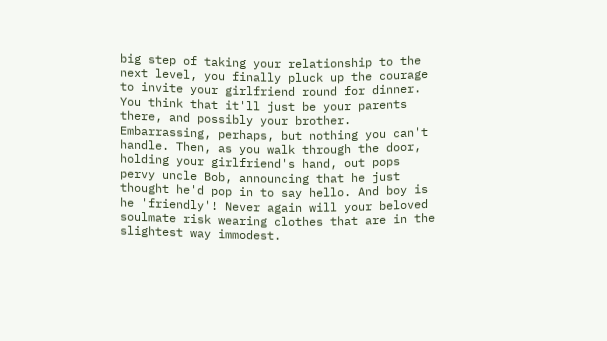big step of taking your relationship to the next level, you finally pluck up the courage to invite your girlfriend round for dinner. You think that it'll just be your parents there, and possibly your brother. Embarrassing, perhaps, but nothing you can't handle. Then, as you walk through the door, holding your girlfriend's hand, out pops pervy uncle Bob, announcing that he just thought he'd pop in to say hello. And boy is he 'friendly'! Never again will your beloved soulmate risk wearing clothes that are in the slightest way immodest.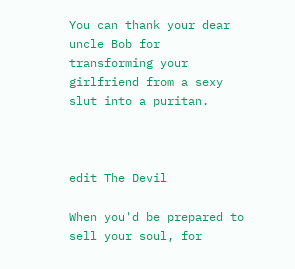You can thank your dear uncle Bob for transforming your girlfriend from a sexy slut into a puritan.



edit The Devil

When you'd be prepared to sell your soul, for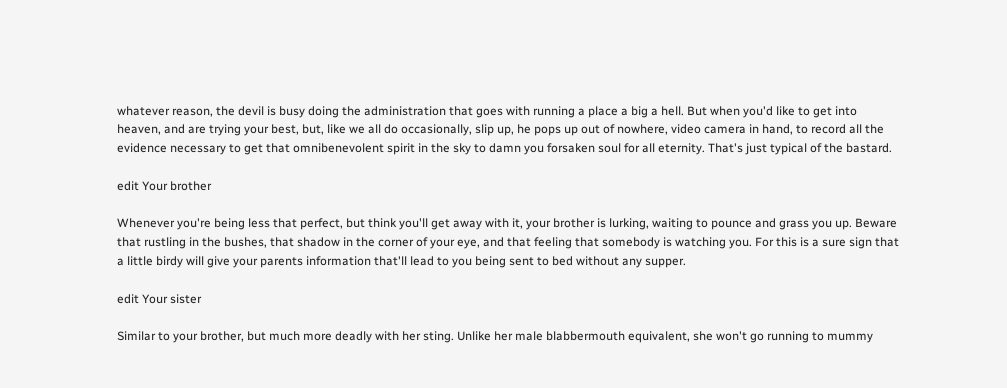whatever reason, the devil is busy doing the administration that goes with running a place a big a hell. But when you'd like to get into heaven, and are trying your best, but, like we all do occasionally, slip up, he pops up out of nowhere, video camera in hand, to record all the evidence necessary to get that omnibenevolent spirit in the sky to damn you forsaken soul for all eternity. That's just typical of the bastard.

edit Your brother

Whenever you're being less that perfect, but think you'll get away with it, your brother is lurking, waiting to pounce and grass you up. Beware that rustling in the bushes, that shadow in the corner of your eye, and that feeling that somebody is watching you. For this is a sure sign that a little birdy will give your parents information that'll lead to you being sent to bed without any supper.

edit Your sister

Similar to your brother, but much more deadly with her sting. Unlike her male blabbermouth equivalent, she won't go running to mummy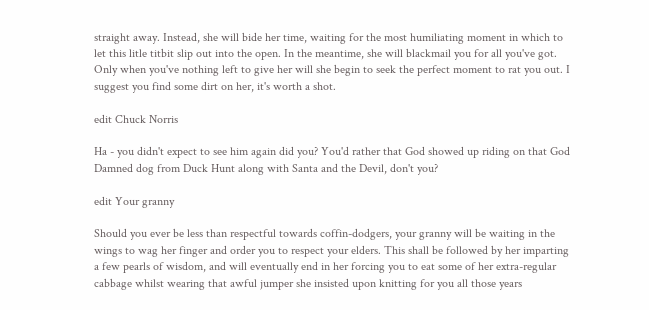straight away. Instead, she will bide her time, waiting for the most humiliating moment in which to let this litle titbit slip out into the open. In the meantime, she will blackmail you for all you've got. Only when you've nothing left to give her will she begin to seek the perfect moment to rat you out. I suggest you find some dirt on her, it's worth a shot.

edit Chuck Norris

Ha - you didn't expect to see him again did you? You'd rather that God showed up riding on that God Damned dog from Duck Hunt along with Santa and the Devil, don't you?

edit Your granny

Should you ever be less than respectful towards coffin-dodgers, your granny will be waiting in the wings to wag her finger and order you to respect your elders. This shall be followed by her imparting a few pearls of wisdom, and will eventually end in her forcing you to eat some of her extra-regular cabbage whilst wearing that awful jumper she insisted upon knitting for you all those years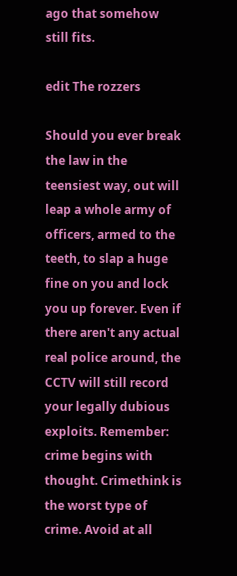ago that somehow still fits.

edit The rozzers

Should you ever break the law in the teensiest way, out will leap a whole army of officers, armed to the teeth, to slap a huge fine on you and lock you up forever. Even if there aren't any actual real police around, the CCTV will still record your legally dubious exploits. Remember: crime begins with thought. Crimethink is the worst type of crime. Avoid at all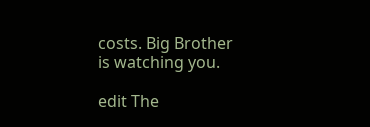costs. Big Brother is watching you.

edit The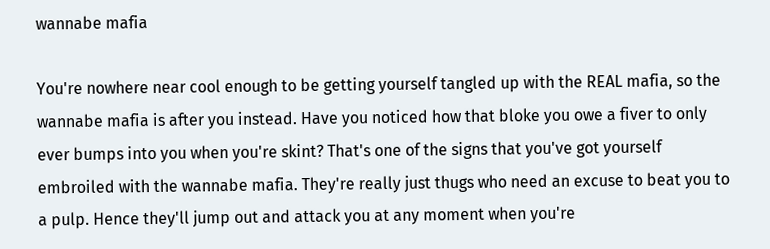wannabe mafia

You're nowhere near cool enough to be getting yourself tangled up with the REAL mafia, so the wannabe mafia is after you instead. Have you noticed how that bloke you owe a fiver to only ever bumps into you when you're skint? That's one of the signs that you've got yourself embroiled with the wannabe mafia. They're really just thugs who need an excuse to beat you to a pulp. Hence they'll jump out and attack you at any moment when you're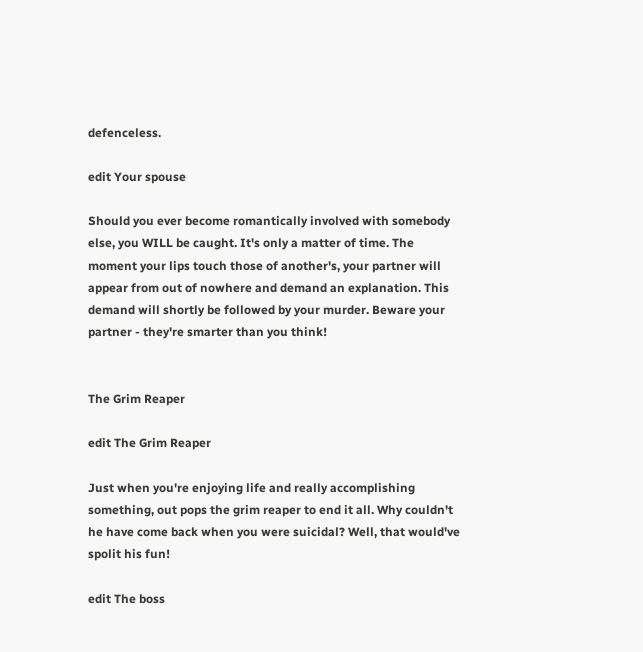defenceless.

edit Your spouse

Should you ever become romantically involved with somebody else, you WILL be caught. It's only a matter of time. The moment your lips touch those of another's, your partner will appear from out of nowhere and demand an explanation. This demand will shortly be followed by your murder. Beware your partner - they're smarter than you think!


The Grim Reaper

edit The Grim Reaper

Just when you're enjoying life and really accomplishing something, out pops the grim reaper to end it all. Why couldn't he have come back when you were suicidal? Well, that would've spolit his fun!

edit The boss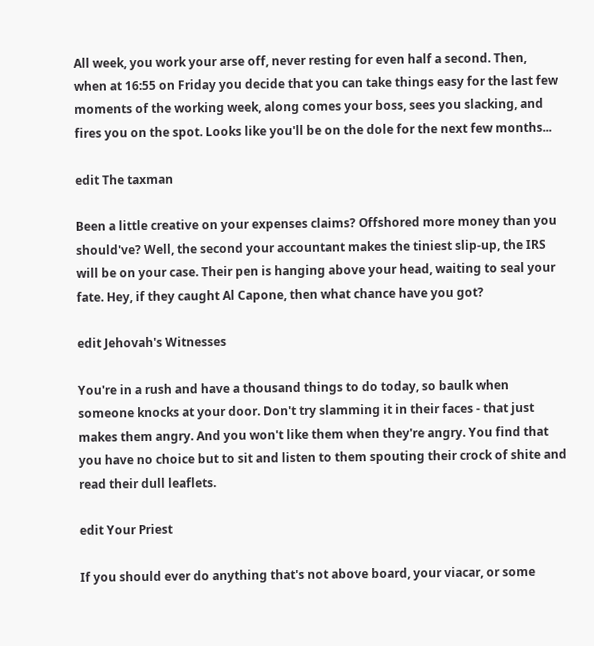All week, you work your arse off, never resting for even half a second. Then, when at 16:55 on Friday you decide that you can take things easy for the last few moments of the working week, along comes your boss, sees you slacking, and fires you on the spot. Looks like you'll be on the dole for the next few months...

edit The taxman

Been a little creative on your expenses claims? Offshored more money than you should've? Well, the second your accountant makes the tiniest slip-up, the IRS will be on your case. Their pen is hanging above your head, waiting to seal your fate. Hey, if they caught Al Capone, then what chance have you got?

edit Jehovah's Witnesses

You're in a rush and have a thousand things to do today, so baulk when someone knocks at your door. Don't try slamming it in their faces - that just makes them angry. And you won't like them when they're angry. You find that you have no choice but to sit and listen to them spouting their crock of shite and read their dull leaflets.

edit Your Priest

If you should ever do anything that's not above board, your viacar, or some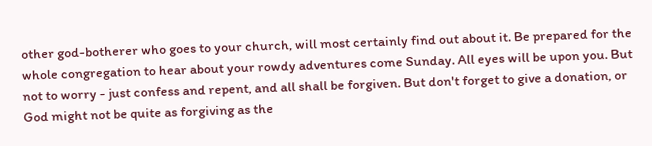other god-botherer who goes to your church, will most certainly find out about it. Be prepared for the whole congregation to hear about your rowdy adventures come Sunday. All eyes will be upon you. But not to worry - just confess and repent, and all shall be forgiven. But don't forget to give a donation, or God might not be quite as forgiving as the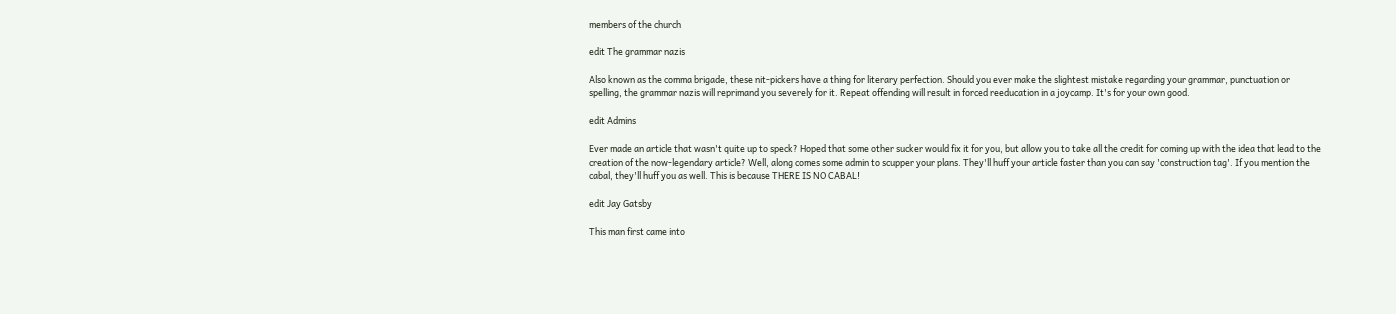members of the church

edit The grammar nazis

Also known as the comma brigade, these nit-pickers have a thing for literary perfection. Should you ever make the slightest mistake regarding your grammar, punctuation or spelling, the grammar nazis will reprimand you severely for it. Repeat offending will result in forced reeducation in a joycamp. It's for your own good.

edit Admins

Ever made an article that wasn't quite up to speck? Hoped that some other sucker would fix it for you, but allow you to take all the credit for coming up with the idea that lead to the creation of the now-legendary article? Well, along comes some admin to scupper your plans. They'll huff your article faster than you can say 'construction tag'. If you mention the cabal, they'll huff you as well. This is because THERE IS NO CABAL!

edit Jay Gatsby

This man first came into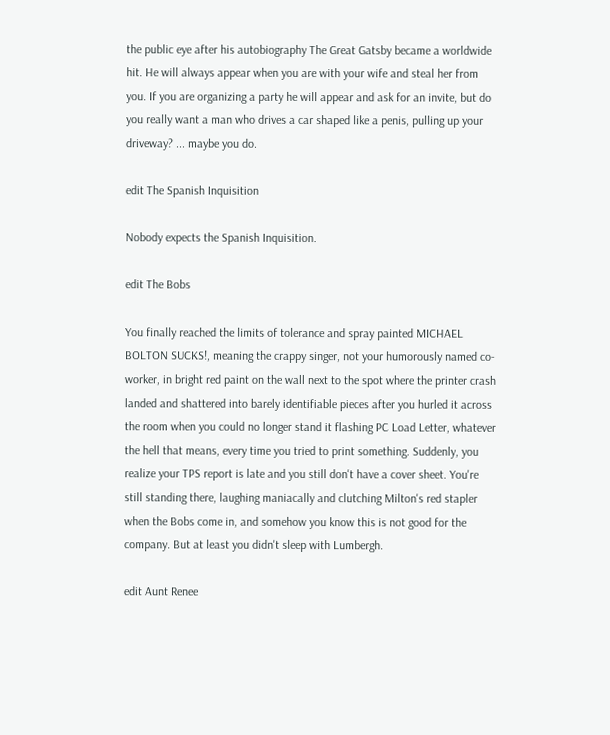the public eye after his autobiography The Great Gatsby became a worldwide hit. He will always appear when you are with your wife and steal her from you. If you are organizing a party he will appear and ask for an invite, but do you really want a man who drives a car shaped like a penis, pulling up your driveway? ... maybe you do.

edit The Spanish Inquisition

Nobody expects the Spanish Inquisition.

edit The Bobs

You finally reached the limits of tolerance and spray painted MICHAEL BOLTON SUCKS!, meaning the crappy singer, not your humorously named co-worker, in bright red paint on the wall next to the spot where the printer crash landed and shattered into barely identifiable pieces after you hurled it across the room when you could no longer stand it flashing PC Load Letter, whatever the hell that means, every time you tried to print something. Suddenly, you realize your TPS report is late and you still don't have a cover sheet. You're still standing there, laughing maniacally and clutching Milton's red stapler when the Bobs come in, and somehow you know this is not good for the company. But at least you didn't sleep with Lumbergh.

edit Aunt Renee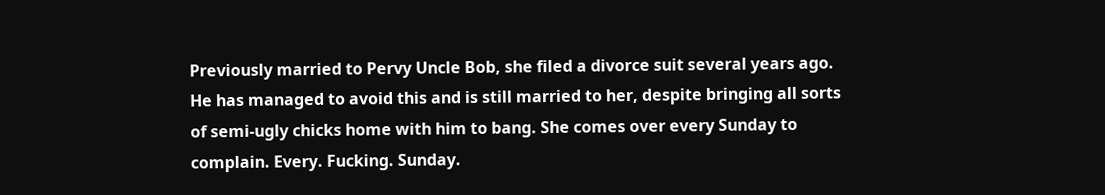Previously married to Pervy Uncle Bob, she filed a divorce suit several years ago. He has managed to avoid this and is still married to her, despite bringing all sorts of semi-ugly chicks home with him to bang. She comes over every Sunday to complain. Every. Fucking. Sunday.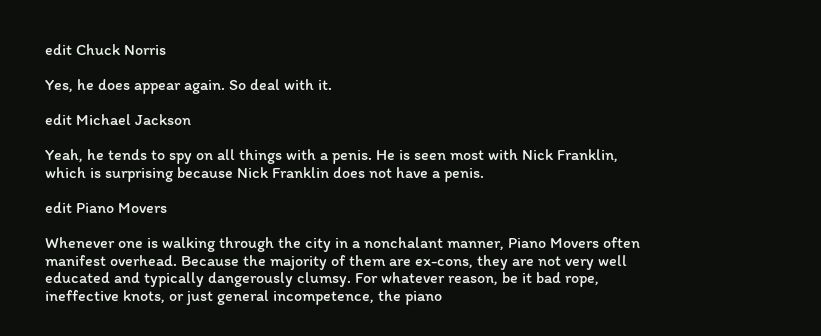edit Chuck Norris

Yes, he does appear again. So deal with it.

edit Michael Jackson

Yeah, he tends to spy on all things with a penis. He is seen most with Nick Franklin, which is surprising because Nick Franklin does not have a penis.

edit Piano Movers

Whenever one is walking through the city in a nonchalant manner, Piano Movers often manifest overhead. Because the majority of them are ex-cons, they are not very well educated and typically dangerously clumsy. For whatever reason, be it bad rope, ineffective knots, or just general incompetence, the piano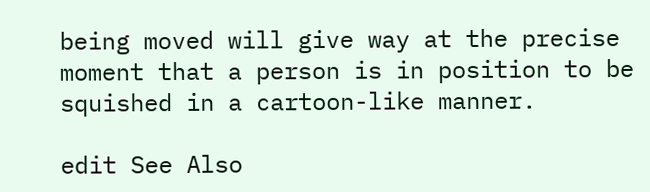being moved will give way at the precise moment that a person is in position to be squished in a cartoon-like manner.

edit See Also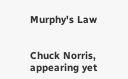Murphy's Law


Chuck Norris, appearing yet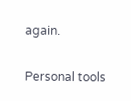again.

Personal tools